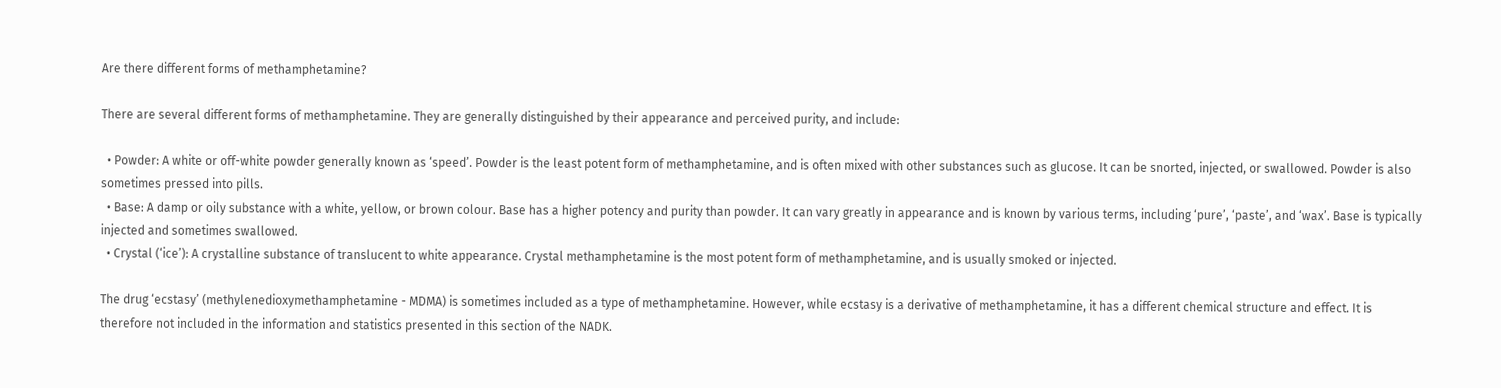Are there different forms of methamphetamine?

There are several different forms of methamphetamine. They are generally distinguished by their appearance and perceived purity, and include:

  • Powder: A white or off-white powder generally known as ‘speed’. Powder is the least potent form of methamphetamine, and is often mixed with other substances such as glucose. It can be snorted, injected, or swallowed. Powder is also sometimes pressed into pills.
  • Base: A damp or oily substance with a white, yellow, or brown colour. Base has a higher potency and purity than powder. It can vary greatly in appearance and is known by various terms, including ‘pure’, ‘paste’, and ‘wax’. Base is typically injected and sometimes swallowed.
  • Crystal (‘ice’): A crystalline substance of translucent to white appearance. Crystal methamphetamine is the most potent form of methamphetamine, and is usually smoked or injected.

The drug ‘ecstasy’ (methylenedioxymethamphetamine - MDMA) is sometimes included as a type of methamphetamine. However, while ecstasy is a derivative of methamphetamine, it has a different chemical structure and effect. It is therefore not included in the information and statistics presented in this section of the NADK.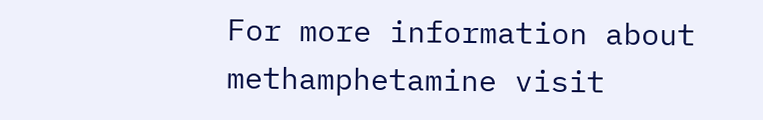For more information about methamphetamine visit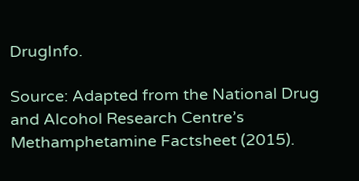DrugInfo.

Source: Adapted from the National Drug and Alcohol Research Centre’s Methamphetamine Factsheet (2015).